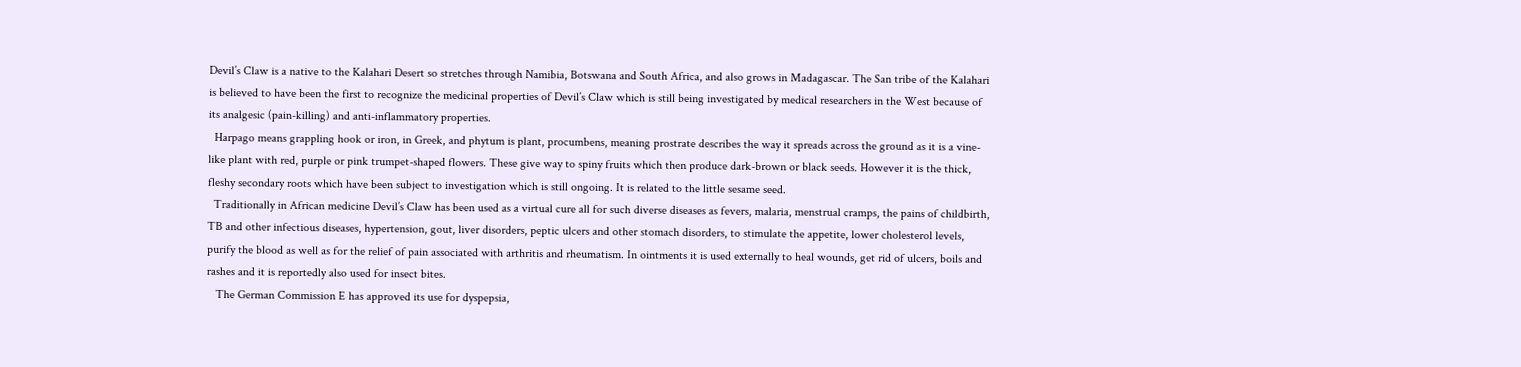Devil’s Claw is a native to the Kalahari Desert so stretches through Namibia, Botswana and South Africa, and also grows in Madagascar. The San tribe of the Kalahari is believed to have been the first to recognize the medicinal properties of Devil’s Claw which is still being investigated by medical researchers in the West because of its analgesic (pain-killing) and anti-inflammatory properties.
  Harpago means grappling hook or iron, in Greek, and phytum is plant, procumbens, meaning prostrate describes the way it spreads across the ground as it is a vine-like plant with red, purple or pink trumpet-shaped flowers. These give way to spiny fruits which then produce dark-brown or black seeds. However it is the thick, fleshy secondary roots which have been subject to investigation which is still ongoing. It is related to the little sesame seed.
  Traditionally in African medicine Devil’s Claw has been used as a virtual cure all for such diverse diseases as fevers, malaria, menstrual cramps, the pains of childbirth, TB and other infectious diseases, hypertension, gout, liver disorders, peptic ulcers and other stomach disorders, to stimulate the appetite, lower cholesterol levels, purify the blood as well as for the relief of pain associated with arthritis and rheumatism. In ointments it is used externally to heal wounds, get rid of ulcers, boils and rashes and it is reportedly also used for insect bites.
   The German Commission E has approved its use for dyspepsia,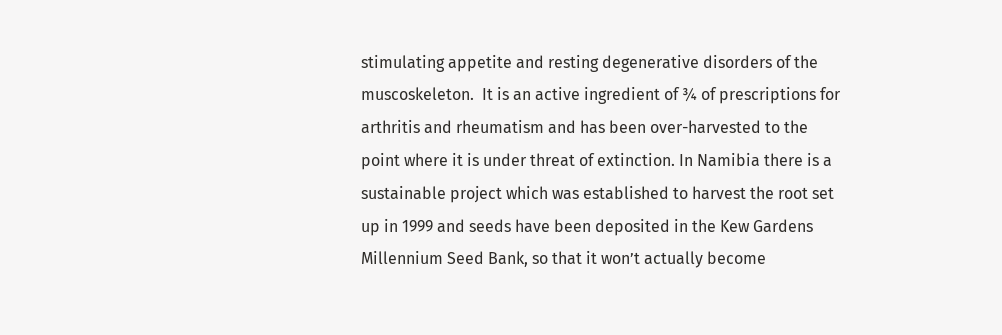stimulating appetite and resting degenerative disorders of the muscoskeleton.  It is an active ingredient of ¾ of prescriptions for arthritis and rheumatism and has been over-harvested to the point where it is under threat of extinction. In Namibia there is a sustainable project which was established to harvest the root set up in 1999 and seeds have been deposited in the Kew Gardens Millennium Seed Bank, so that it won’t actually become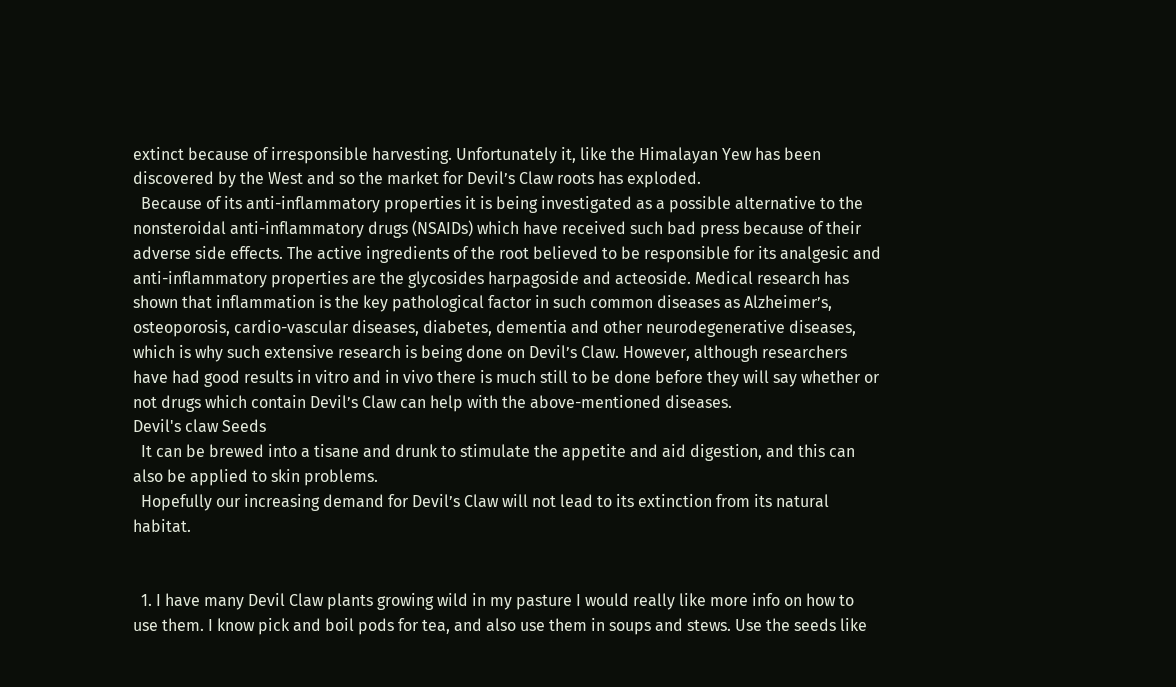extinct because of irresponsible harvesting. Unfortunately it, like the Himalayan Yew has been discovered by the West and so the market for Devil’s Claw roots has exploded.
  Because of its anti-inflammatory properties it is being investigated as a possible alternative to the nonsteroidal anti-inflammatory drugs (NSAIDs) which have received such bad press because of their adverse side effects. The active ingredients of the root believed to be responsible for its analgesic and anti-inflammatory properties are the glycosides harpagoside and acteoside. Medical research has shown that inflammation is the key pathological factor in such common diseases as Alzheimer’s, osteoporosis, cardio-vascular diseases, diabetes, dementia and other neurodegenerative diseases, which is why such extensive research is being done on Devil’s Claw. However, although researchers have had good results in vitro and in vivo there is much still to be done before they will say whether or not drugs which contain Devil’s Claw can help with the above-mentioned diseases.
Devil's claw Seeds
  It can be brewed into a tisane and drunk to stimulate the appetite and aid digestion, and this can also be applied to skin problems.
  Hopefully our increasing demand for Devil’s Claw will not lead to its extinction from its natural habitat.


  1. I have many Devil Claw plants growing wild in my pasture I would really like more info on how to use them. I know pick and boil pods for tea, and also use them in soups and stews. Use the seeds like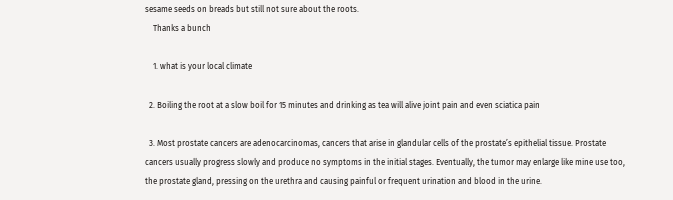sesame seeds on breads but still not sure about the roots.
    Thanks a bunch

    1. what is your local climate

  2. Boiling the root at a slow boil for 15 minutes and drinking as tea will alive joint pain and even sciatica pain

  3. Most prostate cancers are adenocarcinomas, cancers that arise in glandular cells of the prostate’s epithelial tissue. Prostate cancers usually progress slowly and produce no symptoms in the initial stages. Eventually, the tumor may enlarge like mine use too, the prostate gland, pressing on the urethra and causing painful or frequent urination and blood in the urine.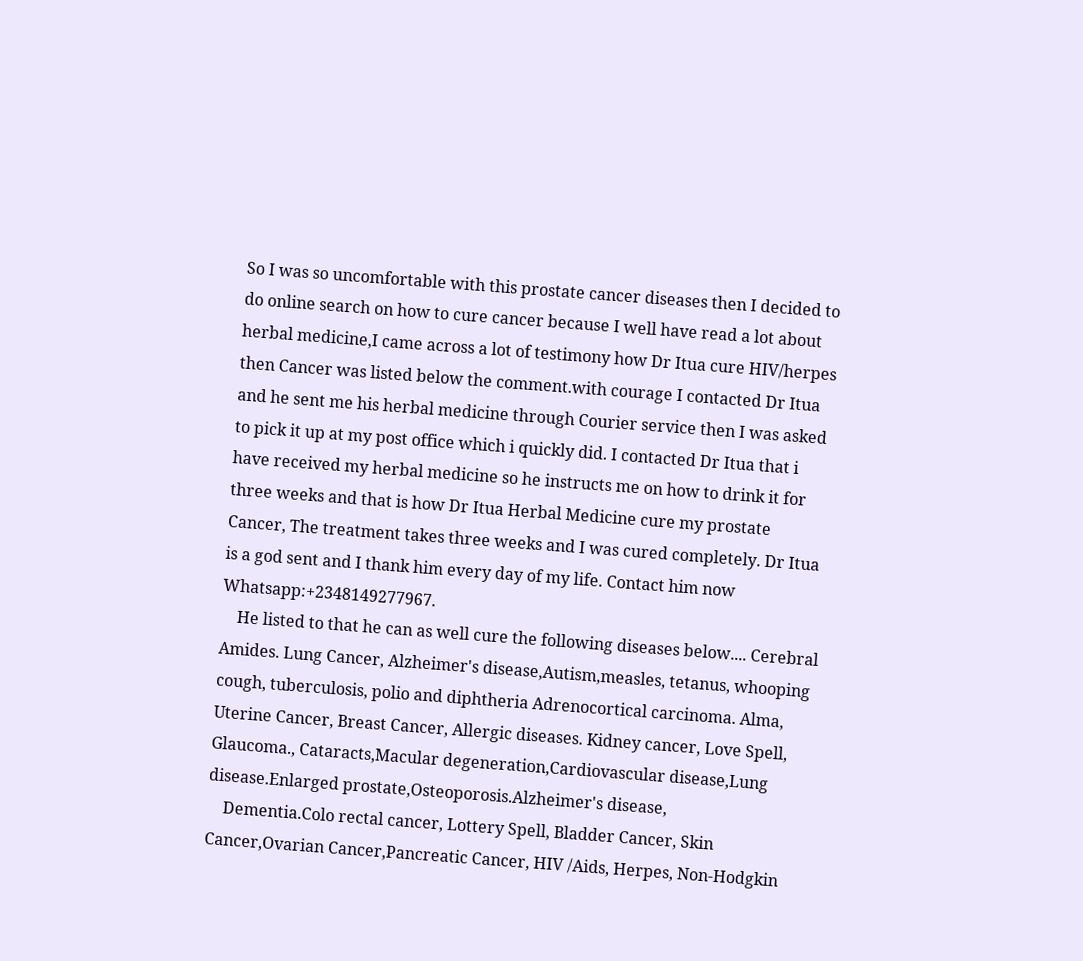So I was so uncomfortable with this prostate cancer diseases then I decided to do online search on how to cure cancer because I well have read a lot about herbal medicine,I came across a lot of testimony how Dr Itua cure HIV/herpes then Cancer was listed below the comment.with courage I contacted Dr Itua and he sent me his herbal medicine through Courier service then I was asked to pick it up at my post office which i quickly did. I contacted Dr Itua that i have received my herbal medicine so he instructs me on how to drink it for three weeks and that is how Dr Itua Herbal Medicine cure my prostate Cancer, The treatment takes three weeks and I was cured completely. Dr Itua is a god sent and I thank him every day of my life. Contact him now Whatsapp:+2348149277967.
    He listed to that he can as well cure the following diseases below.... Cerebral Amides. Lung Cancer, Alzheimer's disease,Autism,measles, tetanus, whooping cough, tuberculosis, polio and diphtheria Adrenocortical carcinoma. Alma, Uterine Cancer, Breast Cancer, Allergic diseases. Kidney cancer, Love Spell, Glaucoma., Cataracts,Macular degeneration,Cardiovascular disease,Lung disease.Enlarged prostate,Osteoporosis.Alzheimer's disease,
    Dementia.Colo rectal cancer, Lottery Spell, Bladder Cancer, Skin Cancer,Ovarian Cancer,Pancreatic Cancer, HIV /Aids, Herpes, Non-Hodgkin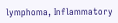lymphoma, Inflammatory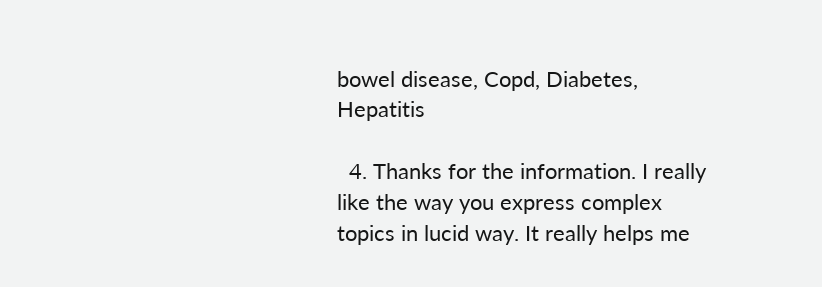bowel disease, Copd, Diabetes, Hepatitis

  4. Thanks for the information. I really like the way you express complex topics in lucid way. It really helps me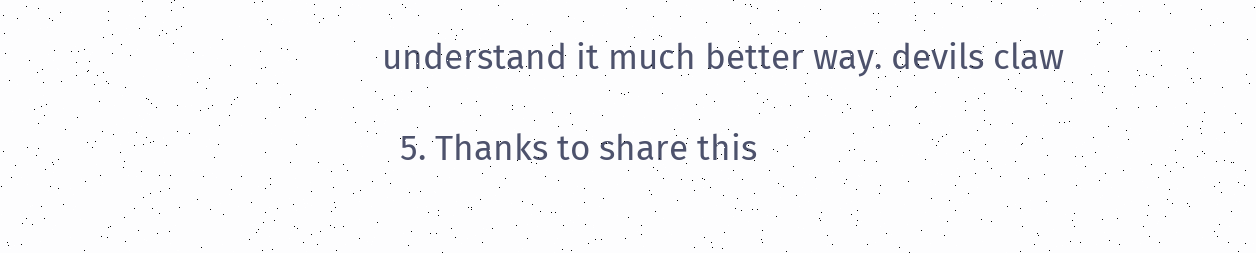understand it much better way. devils claw

  5. Thanks to share this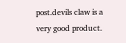post.devils claw is a very good product.